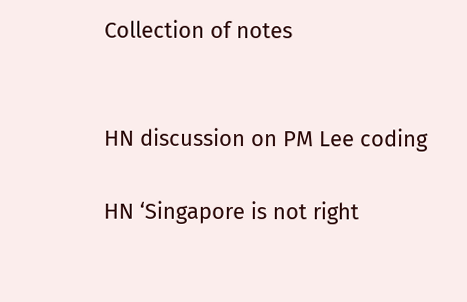Collection of notes


HN discussion on PM Lee coding

HN ‘Singapore is not right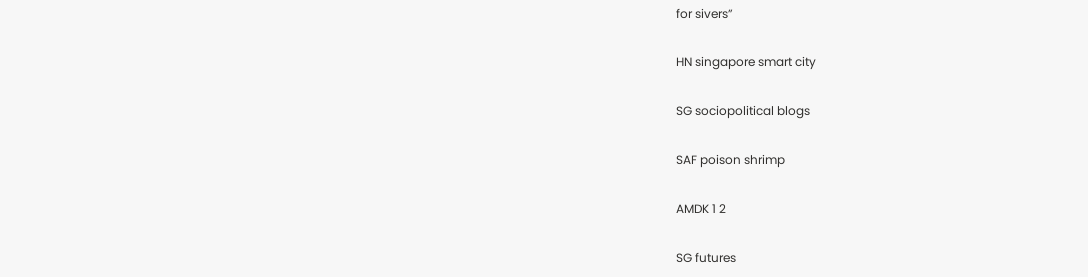for sivers”

HN singapore smart city

SG sociopolitical blogs

SAF poison shrimp

AMDK 1 2

SG futures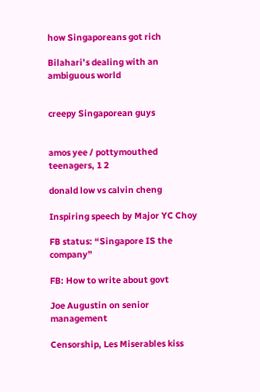how Singaporeans got rich

Bilahari’s dealing with an ambiguous world


creepy Singaporean guys


amos yee / pottymouthed teenagers, 1 2

donald low vs calvin cheng

Inspiring speech by Major YC Choy

FB status: “Singapore IS the company”

FB: How to write about govt

Joe Augustin on senior management

Censorship, Les Miserables kiss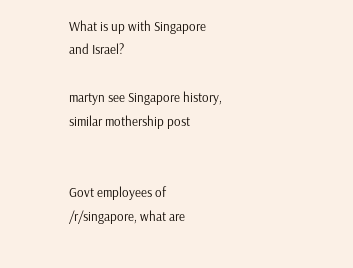What is up with Singapore and Israel?

martyn see Singapore history, similar mothership post


Govt employees of /r/singapore, what are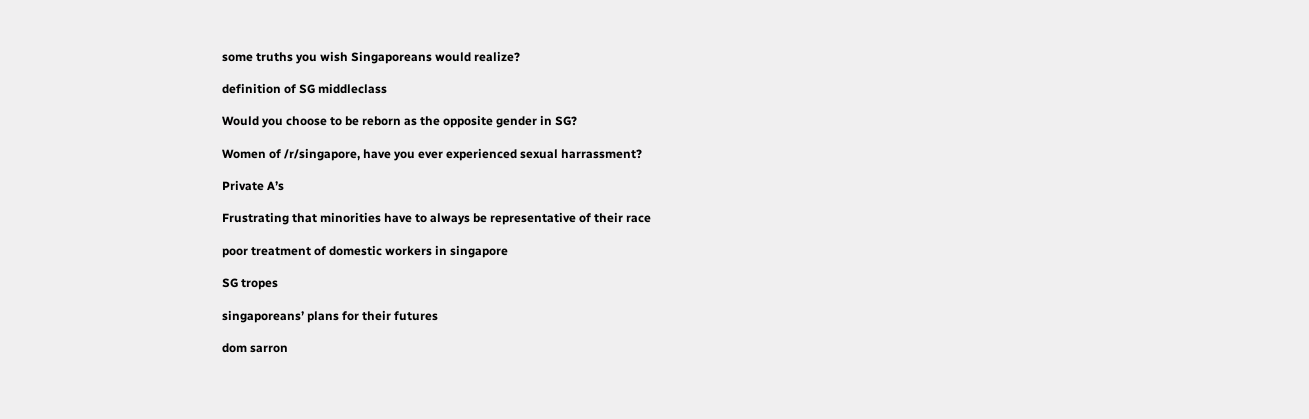some truths you wish Singaporeans would realize?

definition of SG middleclass

Would you choose to be reborn as the opposite gender in SG?

Women of /r/singapore, have you ever experienced sexual harrassment?

Private A’s

Frustrating that minorities have to always be representative of their race

poor treatment of domestic workers in singapore

SG tropes

singaporeans’ plans for their futures

dom sarron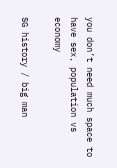you don’t need much space to have sex, population vs economy

SG history / big man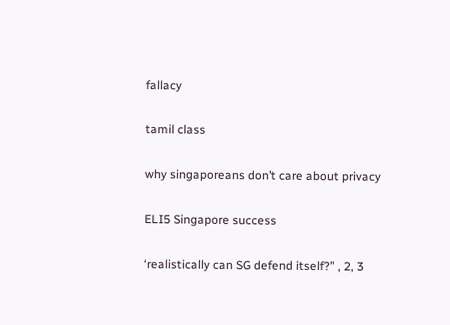fallacy

tamil class

why singaporeans don’t care about privacy

ELI5 Singapore success

‘realistically can SG defend itself?” , 2, 3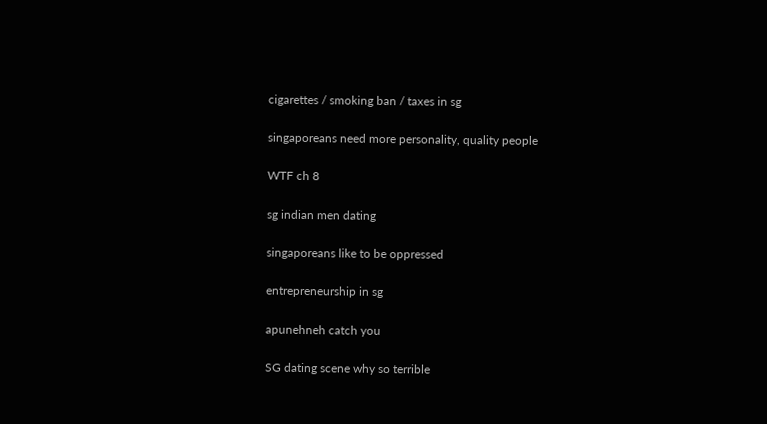cigarettes / smoking ban / taxes in sg

singaporeans need more personality, quality people

WTF ch 8

sg indian men dating

singaporeans like to be oppressed

entrepreneurship in sg

apunehneh catch you

SG dating scene why so terrible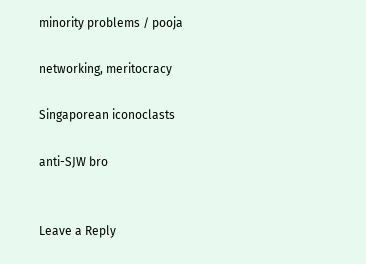minority problems / pooja

networking, meritocracy

Singaporean iconoclasts

anti-SJW bro


Leave a Reply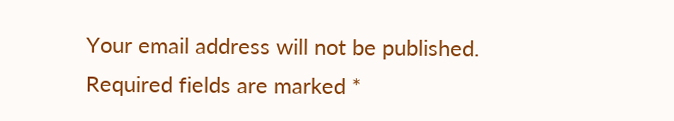Your email address will not be published. Required fields are marked *